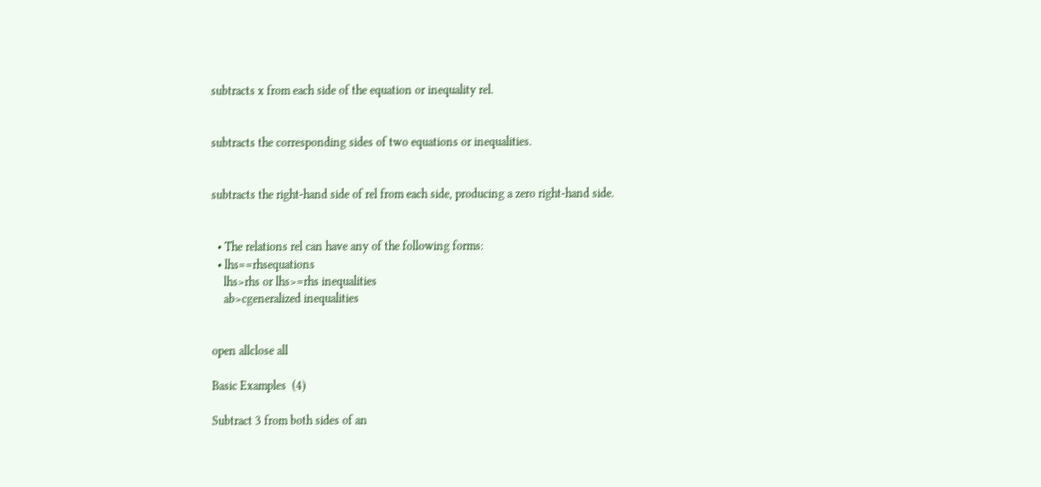subtracts x from each side of the equation or inequality rel.


subtracts the corresponding sides of two equations or inequalities.


subtracts the right-hand side of rel from each side, producing a zero right-hand side.


  • The relations rel can have any of the following forms:
  • lhs==rhsequations
    lhs>rhs or lhs>=rhs inequalities
    ab>cgeneralized inequalities


open allclose all

Basic Examples  (4)

Subtract 3 from both sides of an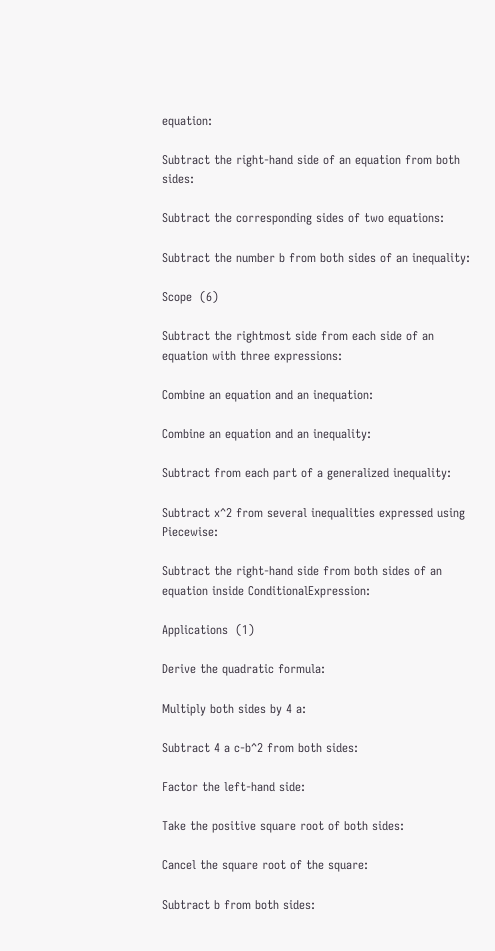equation:

Subtract the right-hand side of an equation from both sides:

Subtract the corresponding sides of two equations:

Subtract the number b from both sides of an inequality:

Scope  (6)

Subtract the rightmost side from each side of an equation with three expressions:

Combine an equation and an inequation:

Combine an equation and an inequality:

Subtract from each part of a generalized inequality:

Subtract x^2 from several inequalities expressed using Piecewise:

Subtract the right-hand side from both sides of an equation inside ConditionalExpression:

Applications  (1)

Derive the quadratic formula:

Multiply both sides by 4 a:

Subtract 4 a c-b^2 from both sides:

Factor the left-hand side:

Take the positive square root of both sides:

Cancel the square root of the square:

Subtract b from both sides: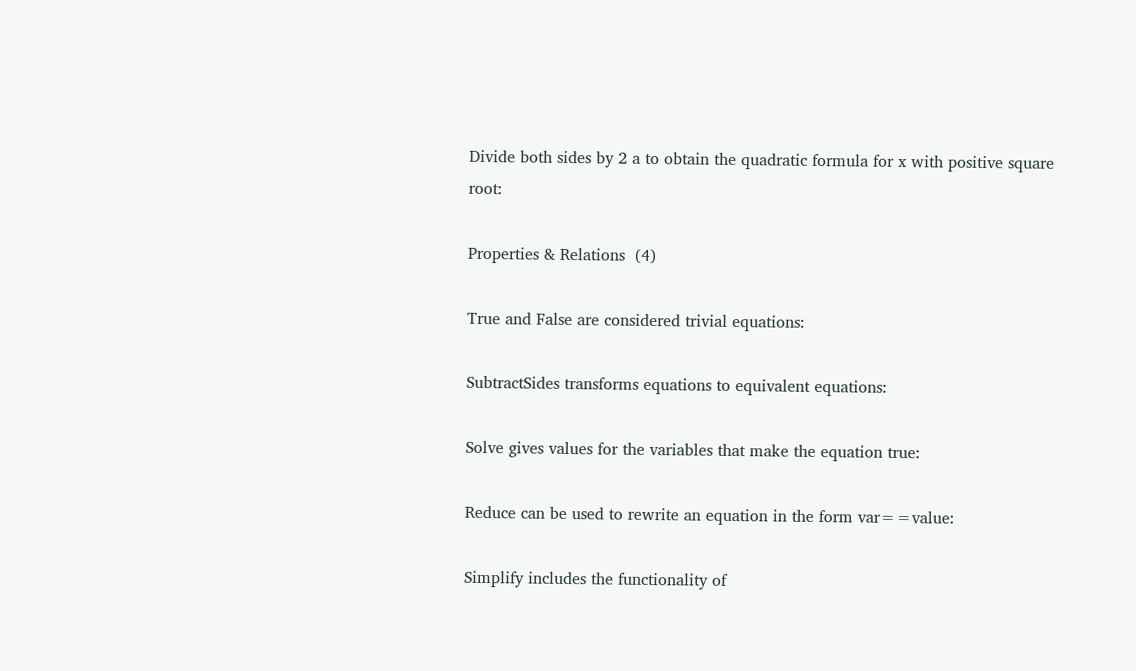Divide both sides by 2 a to obtain the quadratic formula for x with positive square root:

Properties & Relations  (4)

True and False are considered trivial equations:

SubtractSides transforms equations to equivalent equations:

Solve gives values for the variables that make the equation true:

Reduce can be used to rewrite an equation in the form var==value:

Simplify includes the functionality of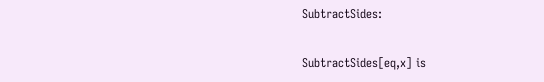SubtractSides:

SubtractSides[eq,x] is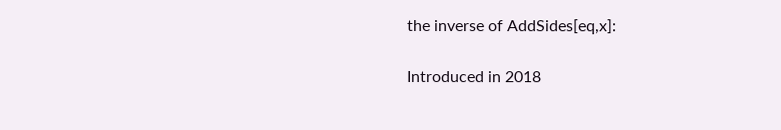the inverse of AddSides[eq,x]:

Introduced in 2018